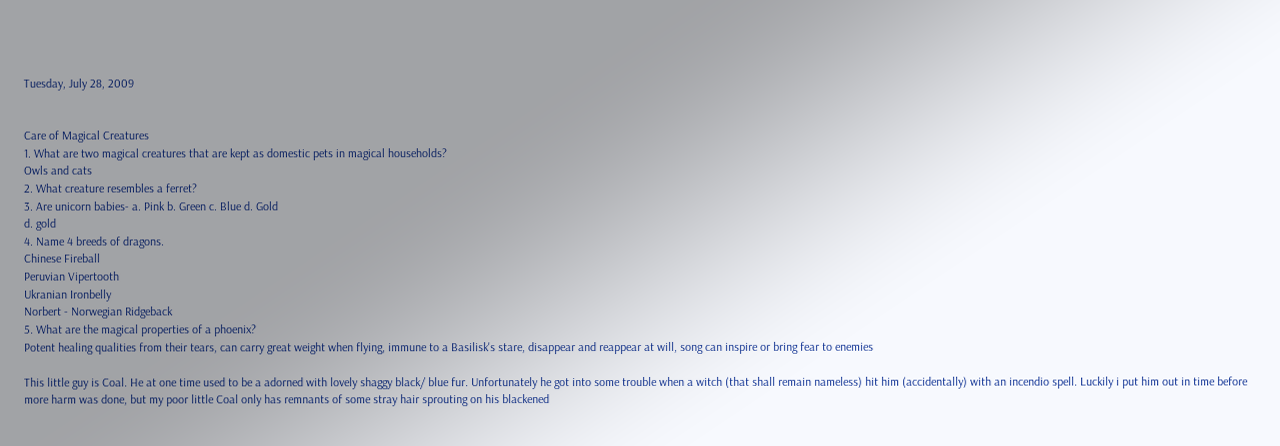Tuesday, July 28, 2009


Care of Magical Creatures
1. What are two magical creatures that are kept as domestic pets in magical households?
Owls and cats
2. What creature resembles a ferret?
3. Are unicorn babies- a. Pink b. Green c. Blue d. Gold
d. gold
4. Name 4 breeds of dragons.
Chinese Fireball
Peruvian Vipertooth
Ukranian Ironbelly
Norbert - Norwegian Ridgeback
5. What are the magical properties of a phoenix?
Potent healing qualities from their tears, can carry great weight when flying, immune to a Basilisk's stare, disappear and reappear at will, song can inspire or bring fear to enemies

This little guy is Coal. He at one time used to be a adorned with lovely shaggy black/ blue fur. Unfortunately he got into some trouble when a witch (that shall remain nameless) hit him (accidentally) with an incendio spell. Luckily i put him out in time before more harm was done, but my poor little Coal only has remnants of some stray hair sprouting on his blackened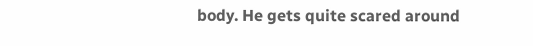body. He gets quite scared around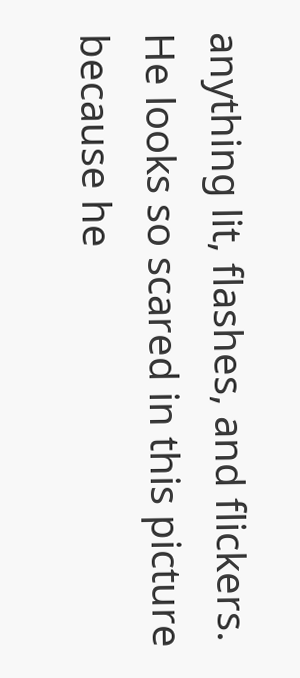anything lit, flashes, and flickers. He looks so scared in this picture because he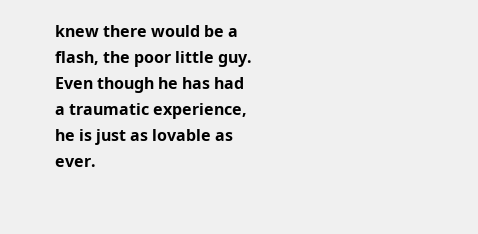knew there would be a flash, the poor little guy. Even though he has had a traumatic experience, he is just as lovable as ever.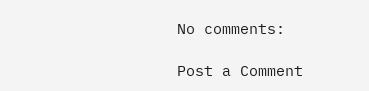No comments:

Post a Comment